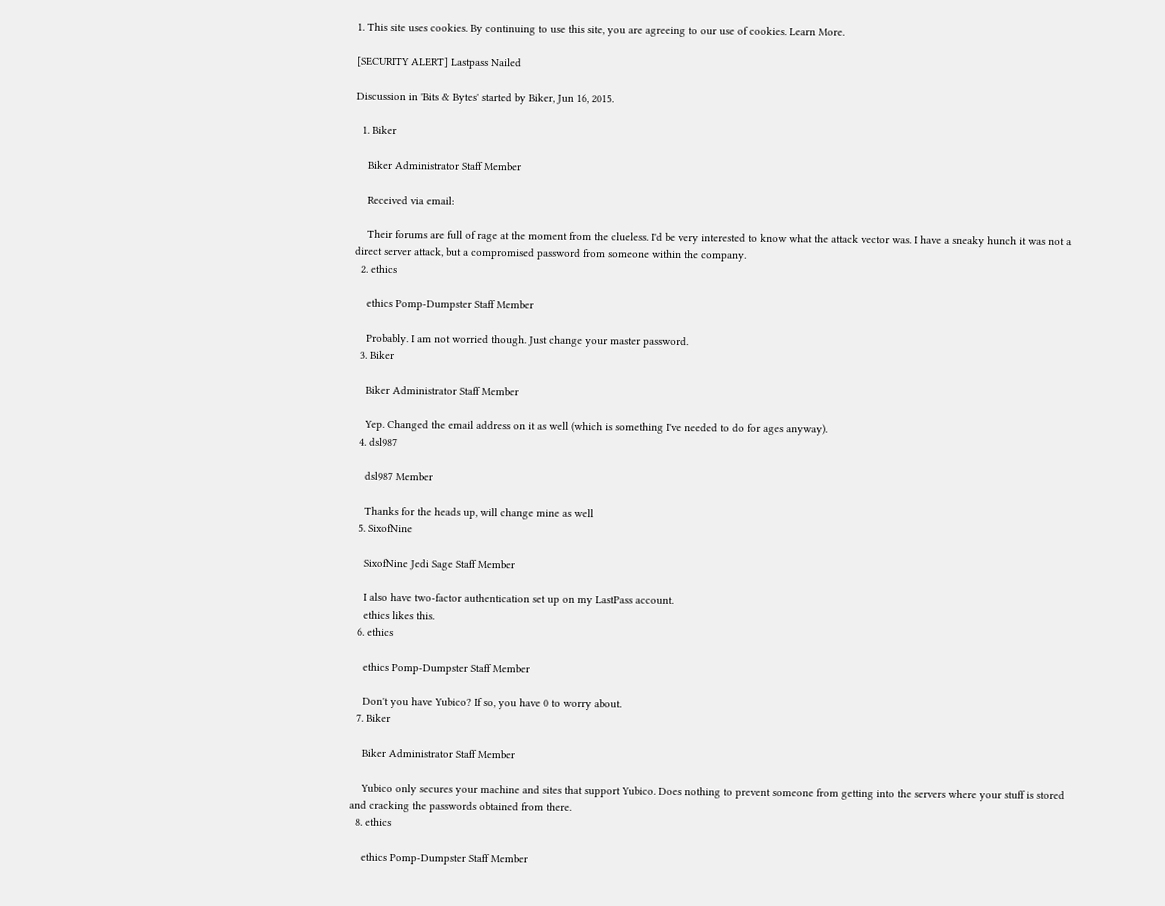1. This site uses cookies. By continuing to use this site, you are agreeing to our use of cookies. Learn More.

[SECURITY ALERT] Lastpass Nailed

Discussion in 'Bits & Bytes' started by Biker, Jun 16, 2015.

  1. Biker

    Biker Administrator Staff Member

    Received via email:

    Their forums are full of rage at the moment from the clueless. I'd be very interested to know what the attack vector was. I have a sneaky hunch it was not a direct server attack, but a compromised password from someone within the company.
  2. ethics

    ethics Pomp-Dumpster Staff Member

    Probably. I am not worried though. Just change your master password.
  3. Biker

    Biker Administrator Staff Member

    Yep. Changed the email address on it as well (which is something I've needed to do for ages anyway).
  4. dsl987

    dsl987 Member

    Thanks for the heads up, will change mine as well
  5. SixofNine

    SixofNine Jedi Sage Staff Member

    I also have two-factor authentication set up on my LastPass account.
    ethics likes this.
  6. ethics

    ethics Pomp-Dumpster Staff Member

    Don't you have Yubico? If so, you have 0 to worry about.
  7. Biker

    Biker Administrator Staff Member

    Yubico only secures your machine and sites that support Yubico. Does nothing to prevent someone from getting into the servers where your stuff is stored and cracking the passwords obtained from there.
  8. ethics

    ethics Pomp-Dumpster Staff Member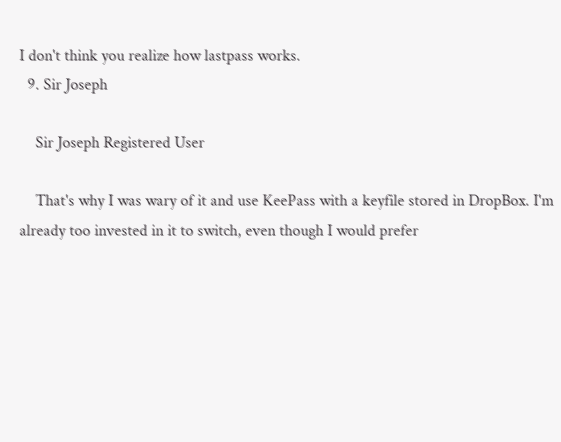I don't think you realize how lastpass works.
  9. Sir Joseph

    Sir Joseph Registered User

    That's why I was wary of it and use KeePass with a keyfile stored in DropBox. I'm already too invested in it to switch, even though I would prefer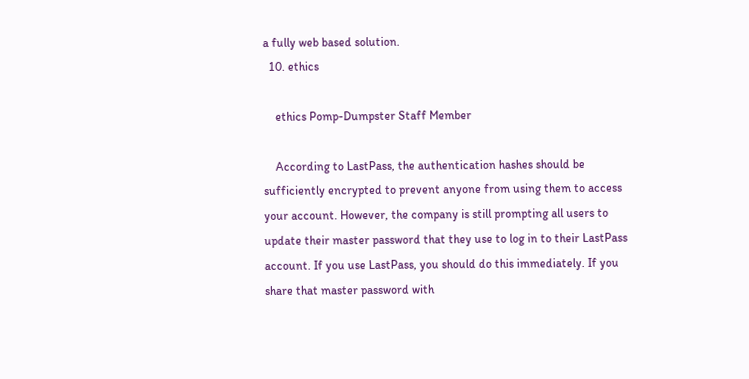a fully web based solution.
  10. ethics

    ethics Pomp-Dumpster Staff Member

    According to LastPass, the authentication hashes should be sufficiently encrypted to prevent anyone from using them to access your account. However, the company is still prompting all users to update their master password that they use to log in to their LastPass account. If you use LastPass, you should do this immediately. If you share that master password with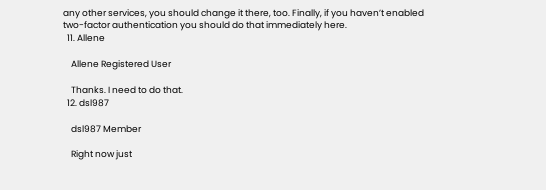any other services, you should change it there, too. Finally, if you haven’t enabled two-factor authentication you should do that immediately here.
  11. Allene

    Allene Registered User

    Thanks. I need to do that.
  12. dsl987

    dsl987 Member

    Right now just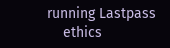running Lastpass
    ethics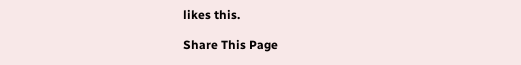likes this.

Share This Page